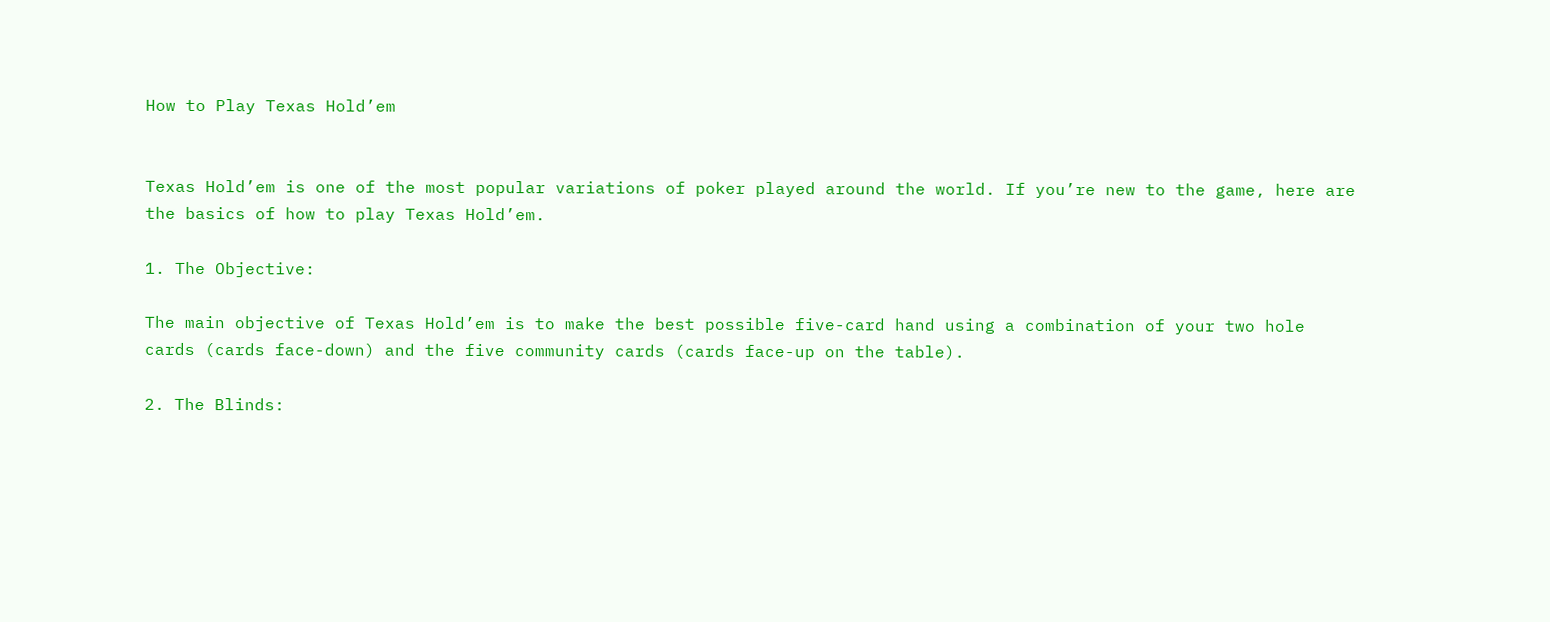How to Play Texas Hold’em


Texas Hold’em is one of the most popular variations of poker played around the world. If you’re new to the game, here are the basics of how to play Texas Hold’em.

1. The Objective:

The main objective of Texas Hold’em is to make the best possible five-card hand using a combination of your two hole cards (cards face-down) and the five community cards (cards face-up on the table).

2. The Blinds: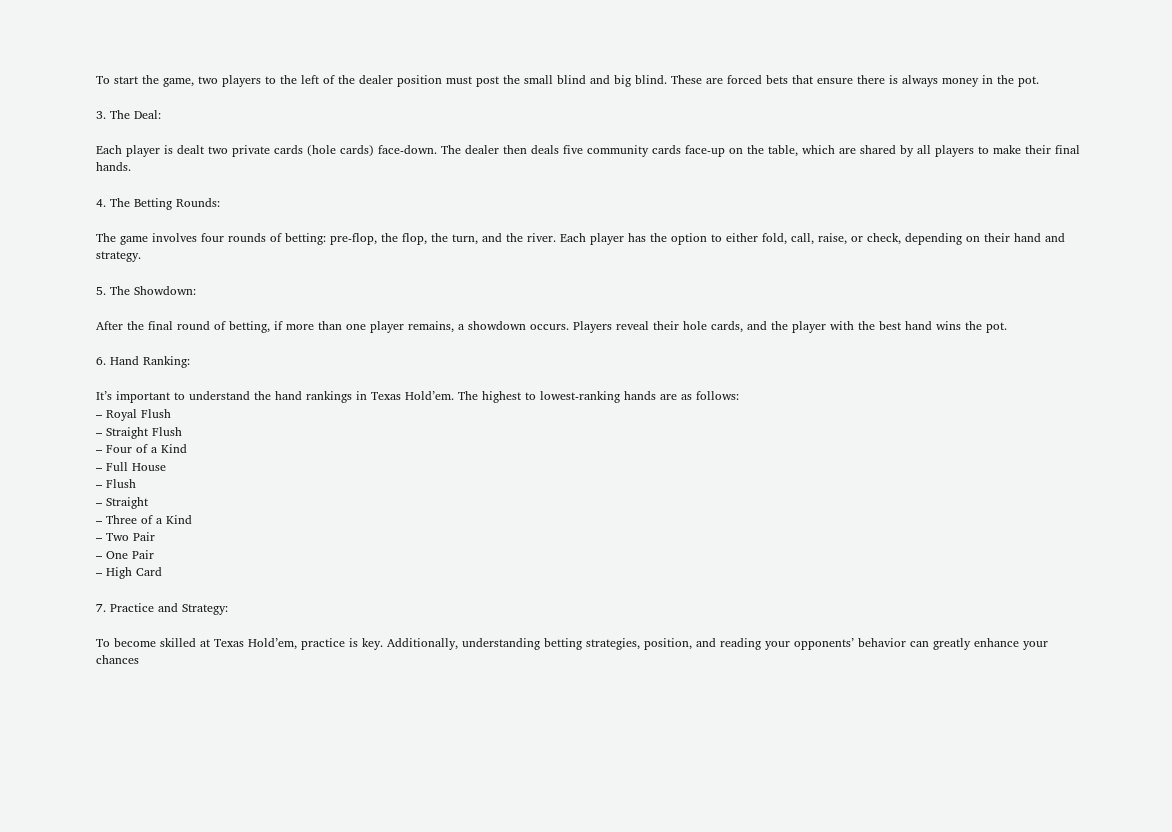To start the game, two players to the left of the dealer position must post the small blind and big blind. These are forced bets that ensure there is always money in the pot.

3. The Deal:

Each player is dealt two private cards (hole cards) face-down. The dealer then deals five community cards face-up on the table, which are shared by all players to make their final hands.

4. The Betting Rounds:

The game involves four rounds of betting: pre-flop, the flop, the turn, and the river. Each player has the option to either fold, call, raise, or check, depending on their hand and strategy.

5. The Showdown:

After the final round of betting, if more than one player remains, a showdown occurs. Players reveal their hole cards, and the player with the best hand wins the pot.

6. Hand Ranking:

It’s important to understand the hand rankings in Texas Hold’em. The highest to lowest-ranking hands are as follows:
– Royal Flush
– Straight Flush
– Four of a Kind
– Full House
– Flush
– Straight
– Three of a Kind
– Two Pair
– One Pair
– High Card

7. Practice and Strategy:

To become skilled at Texas Hold’em, practice is key. Additionally, understanding betting strategies, position, and reading your opponents’ behavior can greatly enhance your chances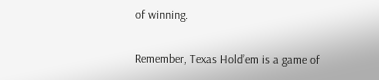of winning.

Remember, Texas Hold’em is a game of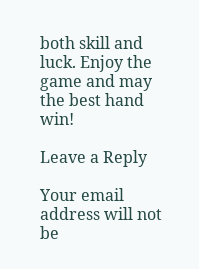both skill and luck. Enjoy the game and may the best hand win!

Leave a Reply

Your email address will not be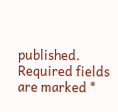published. Required fields are marked *